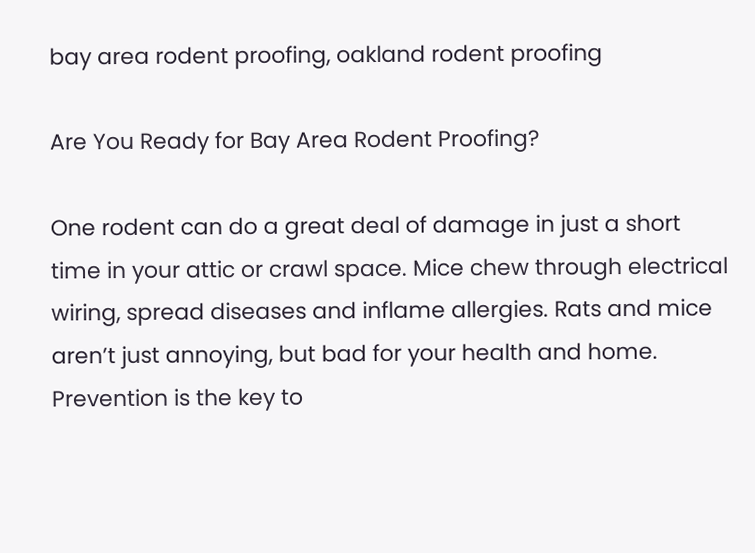bay area rodent proofing, oakland rodent proofing

Are You Ready for Bay Area Rodent Proofing?

One rodent can do a great deal of damage in just a short time in your attic or crawl space. Mice chew through electrical wiring, spread diseases and inflame allergies. Rats and mice aren’t just annoying, but bad for your health and home. Prevention is the key to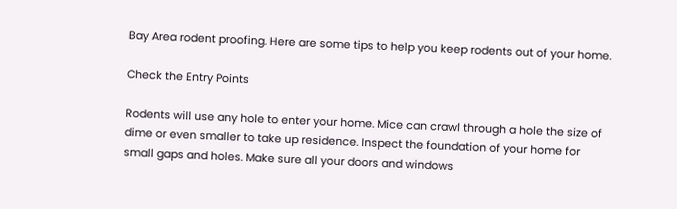Bay Area rodent proofing. Here are some tips to help you keep rodents out of your home.

Check the Entry Points

Rodents will use any hole to enter your home. Mice can crawl through a hole the size of dime or even smaller to take up residence. Inspect the foundation of your home for small gaps and holes. Make sure all your doors and windows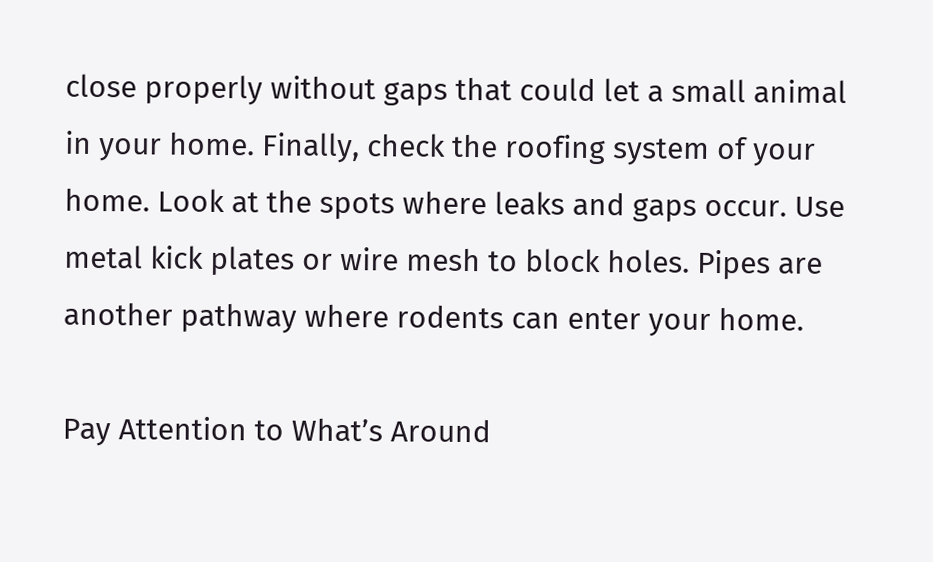close properly without gaps that could let a small animal in your home. Finally, check the roofing system of your home. Look at the spots where leaks and gaps occur. Use metal kick plates or wire mesh to block holes. Pipes are another pathway where rodents can enter your home.

Pay Attention to What’s Around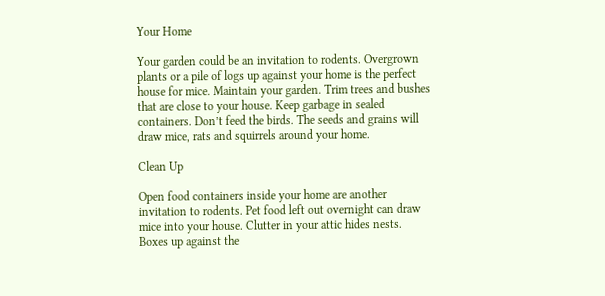Your Home

Your garden could be an invitation to rodents. Overgrown plants or a pile of logs up against your home is the perfect house for mice. Maintain your garden. Trim trees and bushes that are close to your house. Keep garbage in sealed containers. Don’t feed the birds. The seeds and grains will draw mice, rats and squirrels around your home.

Clean Up

Open food containers inside your home are another invitation to rodents. Pet food left out overnight can draw mice into your house. Clutter in your attic hides nests. Boxes up against the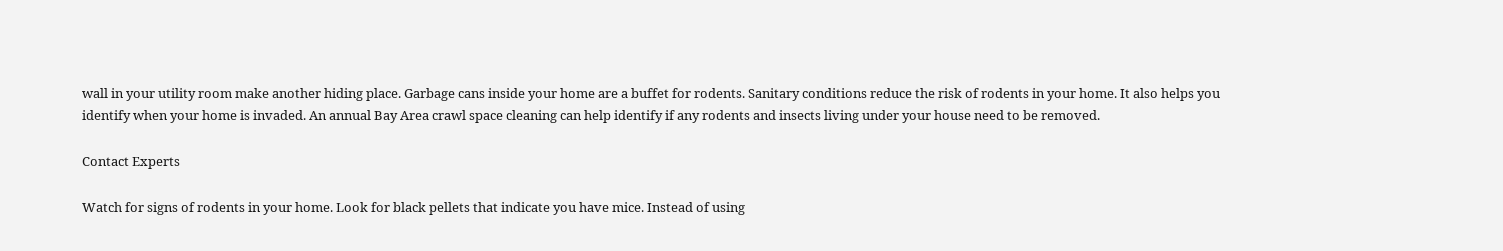wall in your utility room make another hiding place. Garbage cans inside your home are a buffet for rodents. Sanitary conditions reduce the risk of rodents in your home. It also helps you identify when your home is invaded. An annual Bay Area crawl space cleaning can help identify if any rodents and insects living under your house need to be removed.

Contact Experts

Watch for signs of rodents in your home. Look for black pellets that indicate you have mice. Instead of using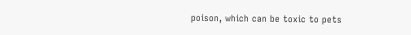poison, which can be toxic to pets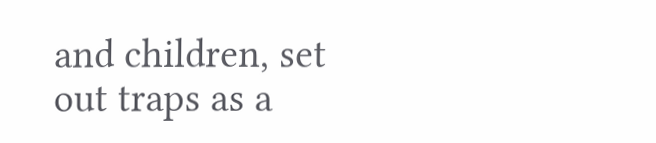and children, set out traps as a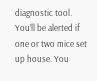diagnostic tool. You’ll be alerted if one or two mice set up house. You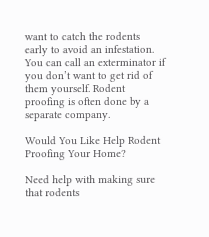want to catch the rodents early to avoid an infestation. You can call an exterminator if you don’t want to get rid of them yourself. Rodent proofing is often done by a separate company.

Would You Like Help Rodent Proofing Your Home?

Need help with making sure that rodents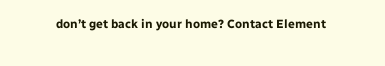don’t get back in your home? Contact Element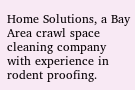Home Solutions, a Bay Area crawl space cleaning company with experience in rodent proofing.